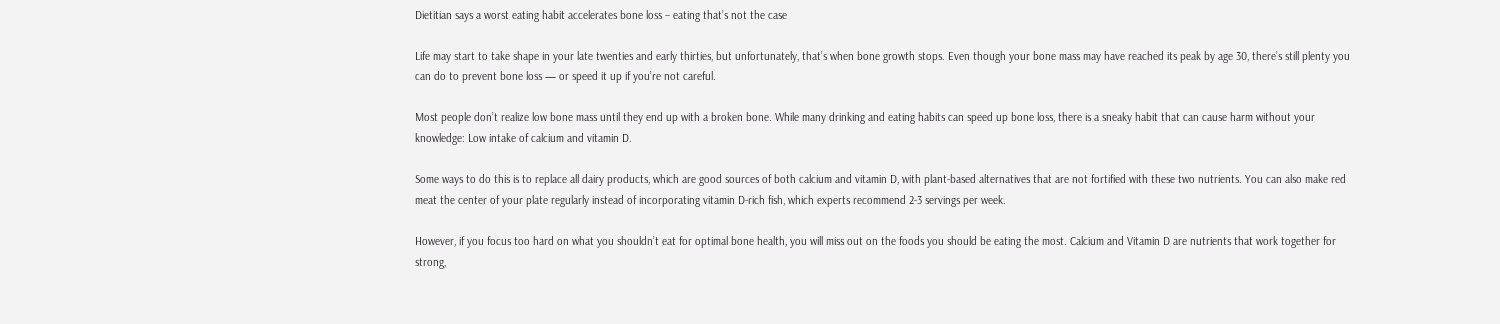Dietitian says a worst eating habit accelerates bone loss – eating that’s not the case

Life may start to take shape in your late twenties and early thirties, but unfortunately, that’s when bone growth stops. Even though your bone mass may have reached its peak by age 30, there’s still plenty you can do to prevent bone loss — or speed it up if you’re not careful.

Most people don’t realize low bone mass until they end up with a broken bone. While many drinking and eating habits can speed up bone loss, there is a sneaky habit that can cause harm without your knowledge: Low intake of calcium and vitamin D.

Some ways to do this is to replace all dairy products, which are good sources of both calcium and vitamin D, with plant-based alternatives that are not fortified with these two nutrients. You can also make red meat the center of your plate regularly instead of incorporating vitamin D-rich fish, which experts recommend 2-3 servings per week.

However, if you focus too hard on what you shouldn’t eat for optimal bone health, you will miss out on the foods you should be eating the most. Calcium and Vitamin D are nutrients that work together for strong,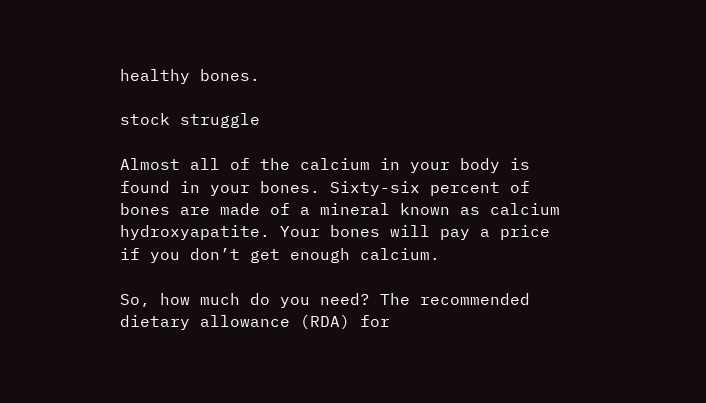healthy bones.

stock struggle

Almost all of the calcium in your body is found in your bones. Sixty-six percent of bones are made of a mineral known as calcium hydroxyapatite. Your bones will pay a price if you don’t get enough calcium.

So, how much do you need? The recommended dietary allowance (RDA) for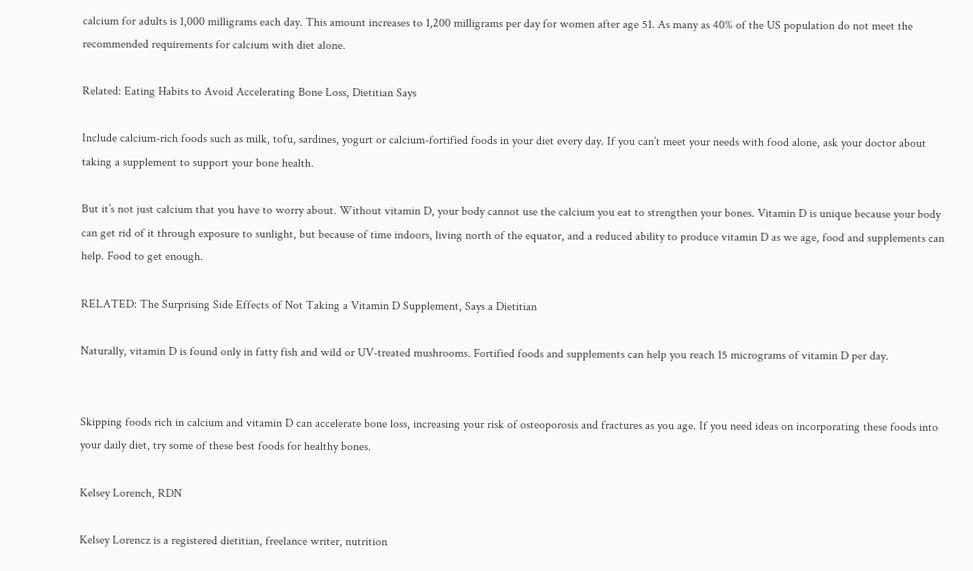calcium for adults is 1,000 milligrams each day. This amount increases to 1,200 milligrams per day for women after age 51. As many as 40% of the US population do not meet the recommended requirements for calcium with diet alone.

Related: Eating Habits to Avoid Accelerating Bone Loss, Dietitian Says

Include calcium-rich foods such as milk, tofu, sardines, yogurt or calcium-fortified foods in your diet every day. If you can’t meet your needs with food alone, ask your doctor about taking a supplement to support your bone health.

But it’s not just calcium that you have to worry about. Without vitamin D, your body cannot use the calcium you eat to strengthen your bones. Vitamin D is unique because your body can get rid of it through exposure to sunlight, but because of time indoors, living north of the equator, and a reduced ability to produce vitamin D as we age, food and supplements can help. Food to get enough.

RELATED: The Surprising Side Effects of Not Taking a Vitamin D Supplement, Says a Dietitian

Naturally, vitamin D is found only in fatty fish and wild or UV-treated mushrooms. Fortified foods and supplements can help you reach 15 micrograms of vitamin D per day.


Skipping foods rich in calcium and vitamin D can accelerate bone loss, increasing your risk of osteoporosis and fractures as you age. If you need ideas on incorporating these foods into your daily diet, try some of these best foods for healthy bones.

Kelsey Lorench, RDN

Kelsey Lorencz is a registered dietitian, freelance writer, nutrition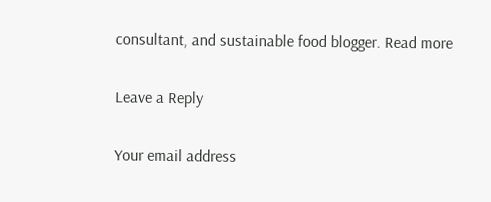consultant, and sustainable food blogger. Read more

Leave a Reply

Your email address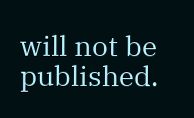will not be published.